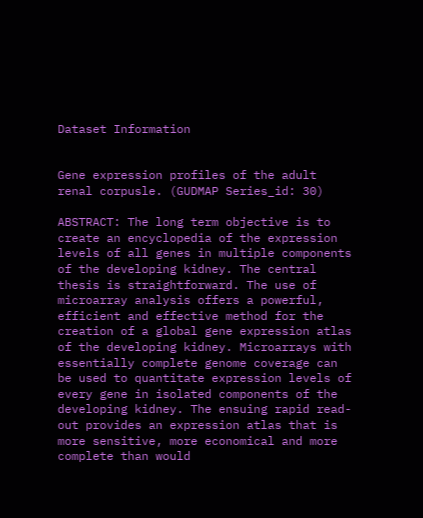Dataset Information


Gene expression profiles of the adult renal corpusle. (GUDMAP Series_id: 30)

ABSTRACT: The long term objective is to create an encyclopedia of the expression levels of all genes in multiple components of the developing kidney. The central thesis is straightforward. The use of microarray analysis offers a powerful, efficient and effective method for the creation of a global gene expression atlas of the developing kidney. Microarrays with essentially complete genome coverage can be used to quantitate expression levels of every gene in isolated components of the developing kidney. The ensuing rapid read-out provides an expression atlas that is more sensitive, more economical and more complete than would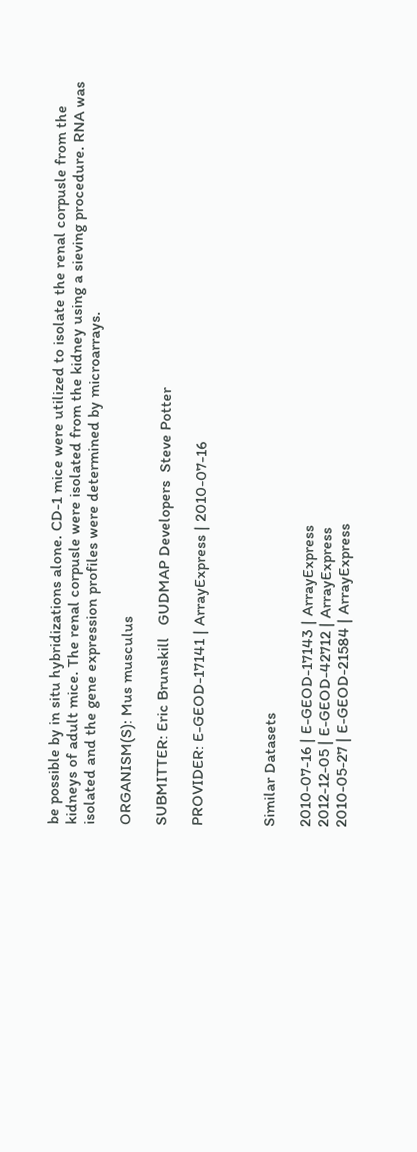be possible by in situ hybridizations alone. CD-1 mice were utilized to isolate the renal corpusle from the kidneys of adult mice. The renal corpusle were isolated from the kidney using a sieving procedure. RNA was isolated and the gene expression profiles were determined by microarrays.

ORGANISM(S): Mus musculus

SUBMITTER: Eric Brunskill   GUDMAP Developers  Steve Potter

PROVIDER: E-GEOD-17141 | ArrayExpress | 2010-07-16



Similar Datasets

2010-07-16 | E-GEOD-17143 | ArrayExpress
2012-12-05 | E-GEOD-42712 | ArrayExpress
2010-05-27 | E-GEOD-21584 | ArrayExpress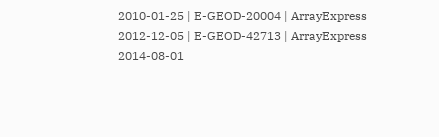2010-01-25 | E-GEOD-20004 | ArrayExpress
2012-12-05 | E-GEOD-42713 | ArrayExpress
2014-08-01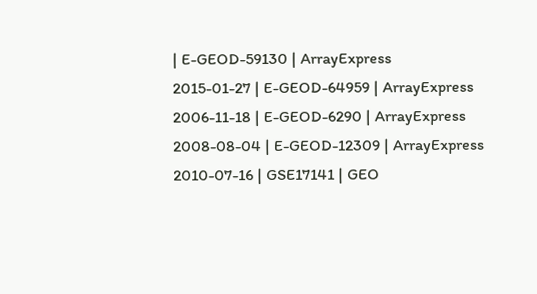| E-GEOD-59130 | ArrayExpress
2015-01-27 | E-GEOD-64959 | ArrayExpress
2006-11-18 | E-GEOD-6290 | ArrayExpress
2008-08-04 | E-GEOD-12309 | ArrayExpress
2010-07-16 | GSE17141 | GEO